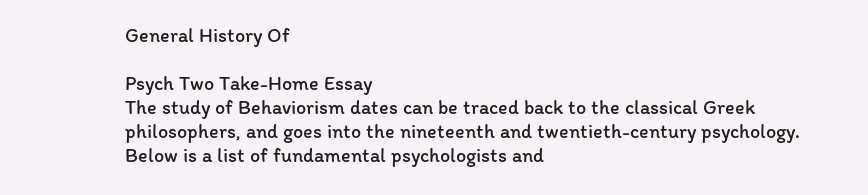General History Of

Psych Two Take-Home Essay
The study of Behaviorism dates can be traced back to the classical Greek philosophers, and goes into the nineteenth and twentieth-century psychology. Below is a list of fundamental psychologists and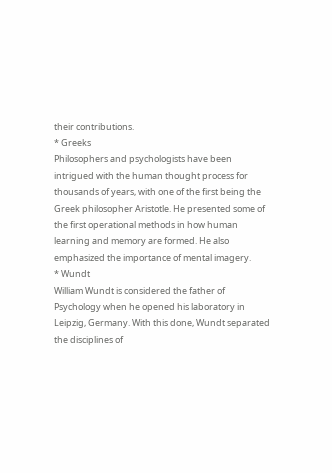their contributions.
* Greeks
Philosophers and psychologists have been intrigued with the human thought process for thousands of years, with one of the first being the Greek philosopher Aristotle. He presented some of the first operational methods in how human learning and memory are formed. He also emphasized the importance of mental imagery.
* Wundt
William Wundt is considered the father of Psychology when he opened his laboratory in Leipzig, Germany. With this done, Wundt separated the disciplines of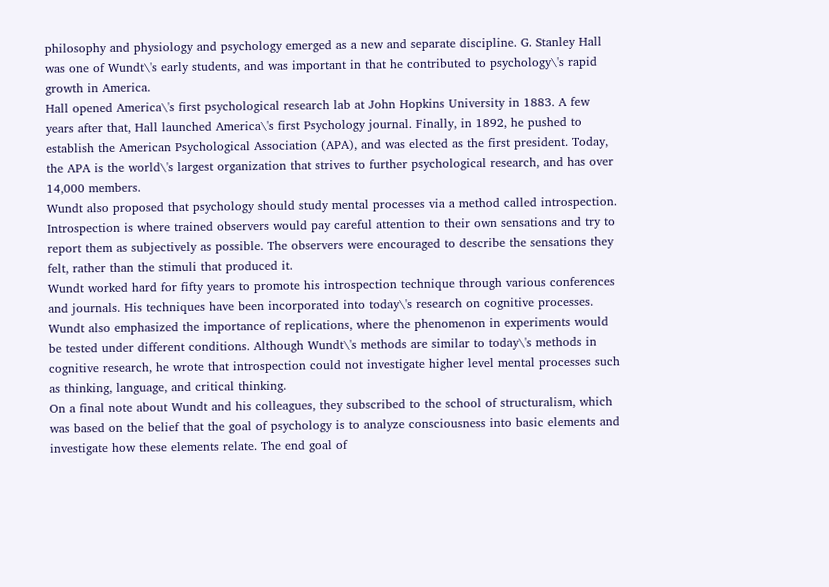philosophy and physiology and psychology emerged as a new and separate discipline. G. Stanley Hall was one of Wundt\'s early students, and was important in that he contributed to psychology\'s rapid growth in America.
Hall opened America\'s first psychological research lab at John Hopkins University in 1883. A few years after that, Hall launched America\'s first Psychology journal. Finally, in 1892, he pushed to establish the American Psychological Association (APA), and was elected as the first president. Today, the APA is the world\'s largest organization that strives to further psychological research, and has over 14,000 members.
Wundt also proposed that psychology should study mental processes via a method called introspection. Introspection is where trained observers would pay careful attention to their own sensations and try to report them as subjectively as possible. The observers were encouraged to describe the sensations they felt, rather than the stimuli that produced it.
Wundt worked hard for fifty years to promote his introspection technique through various conferences and journals. His techniques have been incorporated into today\'s research on cognitive processes. Wundt also emphasized the importance of replications, where the phenomenon in experiments would be tested under different conditions. Although Wundt\'s methods are similar to today\'s methods in cognitive research, he wrote that introspection could not investigate higher level mental processes such as thinking, language, and critical thinking.
On a final note about Wundt and his colleagues, they subscribed to the school of structuralism, which was based on the belief that the goal of psychology is to analyze consciousness into basic elements and investigate how these elements relate. The end goal of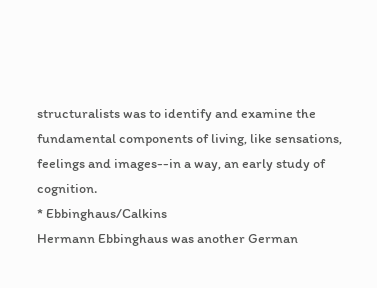structuralists was to identify and examine the fundamental components of living, like sensations, feelings and images--in a way, an early study of cognition.
* Ebbinghaus/Calkins
Hermann Ebbinghaus was another German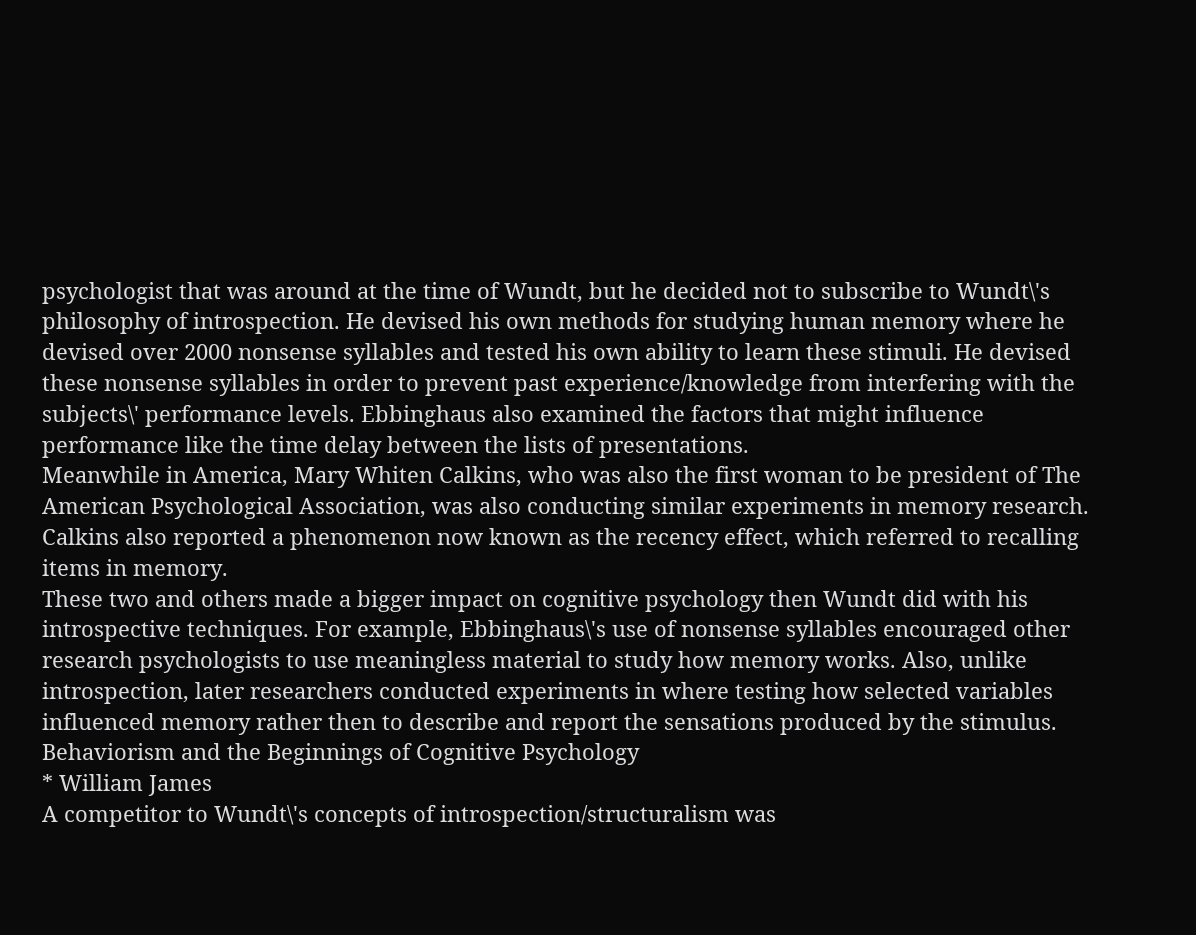psychologist that was around at the time of Wundt, but he decided not to subscribe to Wundt\'s philosophy of introspection. He devised his own methods for studying human memory where he devised over 2000 nonsense syllables and tested his own ability to learn these stimuli. He devised these nonsense syllables in order to prevent past experience/knowledge from interfering with the subjects\' performance levels. Ebbinghaus also examined the factors that might influence performance like the time delay between the lists of presentations.
Meanwhile in America, Mary Whiten Calkins, who was also the first woman to be president of The American Psychological Association, was also conducting similar experiments in memory research. Calkins also reported a phenomenon now known as the recency effect, which referred to recalling items in memory.
These two and others made a bigger impact on cognitive psychology then Wundt did with his introspective techniques. For example, Ebbinghaus\'s use of nonsense syllables encouraged other research psychologists to use meaningless material to study how memory works. Also, unlike introspection, later researchers conducted experiments in where testing how selected variables influenced memory rather then to describe and report the sensations produced by the stimulus.
Behaviorism and the Beginnings of Cognitive Psychology
* William James
A competitor to Wundt\'s concepts of introspection/structuralism was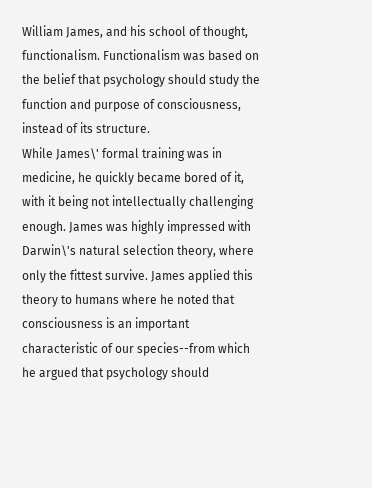William James, and his school of thought, functionalism. Functionalism was based on the belief that psychology should study the function and purpose of consciousness, instead of its structure.
While James\' formal training was in medicine, he quickly became bored of it, with it being not intellectually challenging enough. James was highly impressed with Darwin\'s natural selection theory, where only the fittest survive. James applied this theory to humans where he noted that consciousness is an important characteristic of our species--from which he argued that psychology should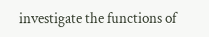investigate the functions of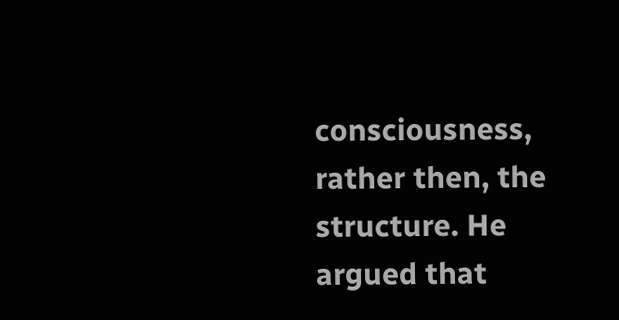consciousness, rather then, the structure. He argued that